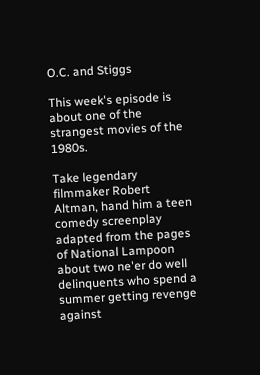O.C. and Stiggs

This week's episode is about one of the strangest movies of the 1980s.

Take legendary filmmaker Robert Altman, hand him a teen comedy screenplay adapted from the pages of National Lampoon about two ne'er do well delinquents who spend a summer getting revenge against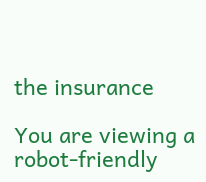the insurance

You are viewing a robot-friendly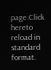page.Click hereto reload in standard format.